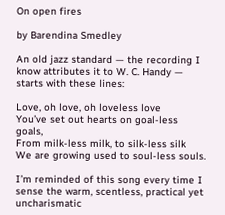On open fires

by Barendina Smedley

An old jazz standard — the recording I know attributes it to W. C. Handy — starts with these lines:

Love, oh love, oh loveless love
You’ve set out hearts on goal-less goals,
From milk-less milk, to silk-less silk
We are growing used to soul-less souls.

I’m reminded of this song every time I sense the warm, scentless, practical yet uncharismatic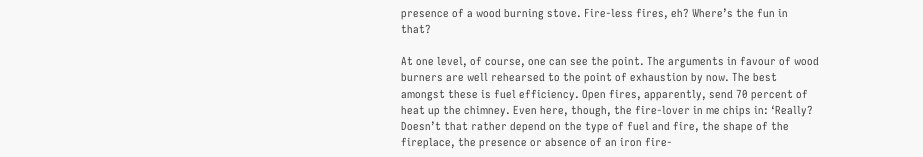presence of a wood burning stove. Fire-less fires, eh? Where’s the fun in that?

At one level, of course, one can see the point. The arguments in favour of wood burners are well rehearsed to the point of exhaustion by now. The best amongst these is fuel efficiency. Open fires, apparently, send 70 percent of heat up the chimney. Even here, though, the fire-lover in me chips in: ‘Really? Doesn’t that rather depend on the type of fuel and fire, the shape of the fireplace, the presence or absence of an iron fire-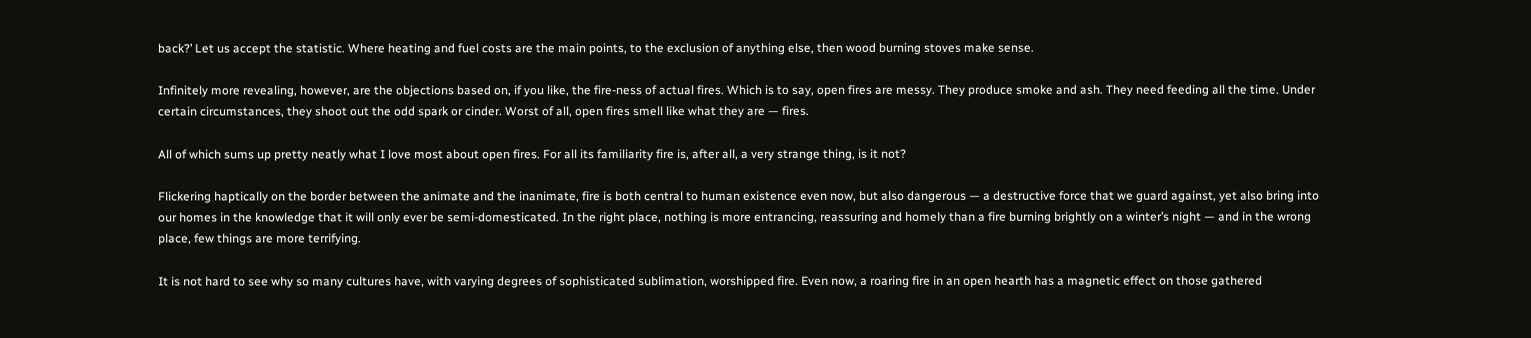back?’ Let us accept the statistic. Where heating and fuel costs are the main points, to the exclusion of anything else, then wood burning stoves make sense.

Infinitely more revealing, however, are the objections based on, if you like, the fire-ness of actual fires. Which is to say, open fires are messy. They produce smoke and ash. They need feeding all the time. Under certain circumstances, they shoot out the odd spark or cinder. Worst of all, open fires smell like what they are — fires.

All of which sums up pretty neatly what I love most about open fires. For all its familiarity fire is, after all, a very strange thing, is it not?

Flickering haptically on the border between the animate and the inanimate, fire is both central to human existence even now, but also dangerous — a destructive force that we guard against, yet also bring into our homes in the knowledge that it will only ever be semi-domesticated. In the right place, nothing is more entrancing, reassuring and homely than a fire burning brightly on a winter’s night — and in the wrong place, few things are more terrifying.

It is not hard to see why so many cultures have, with varying degrees of sophisticated sublimation, worshipped fire. Even now, a roaring fire in an open hearth has a magnetic effect on those gathered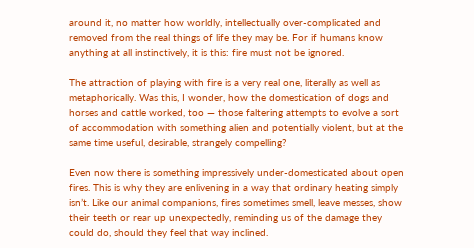around it, no matter how worldly, intellectually over-complicated and removed from the real things of life they may be. For if humans know anything at all instinctively, it is this: fire must not be ignored.

The attraction of playing with fire is a very real one, literally as well as metaphorically. Was this, I wonder, how the domestication of dogs and horses and cattle worked, too — those faltering attempts to evolve a sort of accommodation with something alien and potentially violent, but at the same time useful, desirable, strangely compelling?

Even now there is something impressively under-domesticated about open fires. This is why they are enlivening in a way that ordinary heating simply isn’t. Like our animal companions, fires sometimes smell, leave messes, show their teeth or rear up unexpectedly, reminding us of the damage they could do, should they feel that way inclined.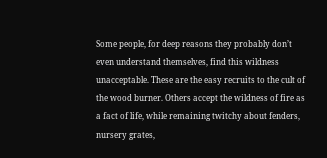Some people, for deep reasons they probably don’t even understand themselves, find this wildness unacceptable. These are the easy recruits to the cult of the wood burner. Others accept the wildness of fire as a fact of life, while remaining twitchy about fenders, nursery grates,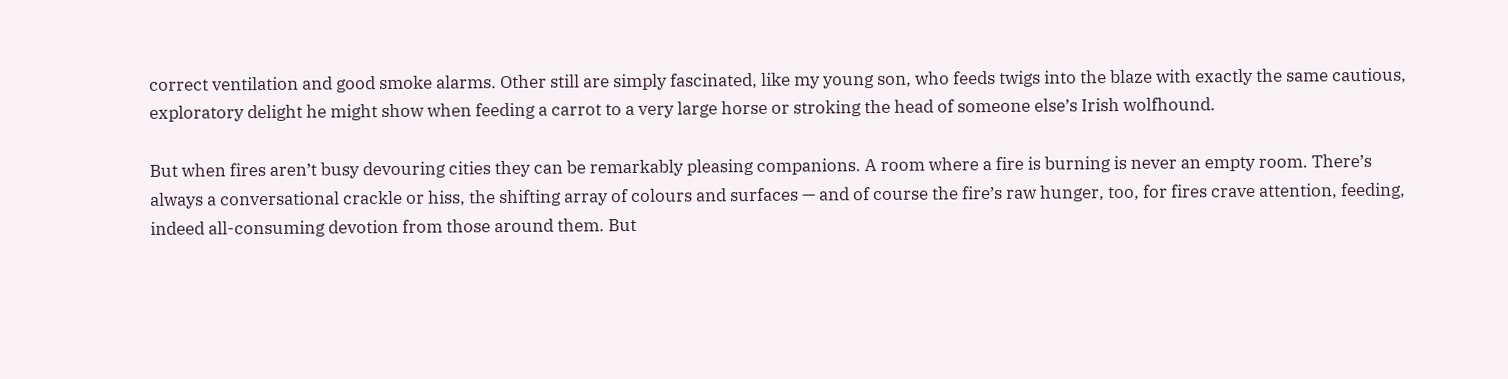correct ventilation and good smoke alarms. Other still are simply fascinated, like my young son, who feeds twigs into the blaze with exactly the same cautious, exploratory delight he might show when feeding a carrot to a very large horse or stroking the head of someone else’s Irish wolfhound.

But when fires aren’t busy devouring cities they can be remarkably pleasing companions. A room where a fire is burning is never an empty room. There’s always a conversational crackle or hiss, the shifting array of colours and surfaces — and of course the fire’s raw hunger, too, for fires crave attention, feeding, indeed all-consuming devotion from those around them. But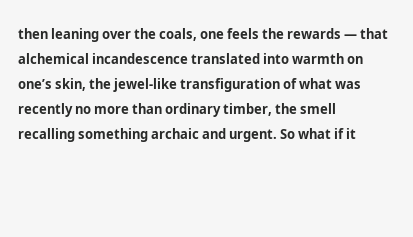then leaning over the coals, one feels the rewards — that alchemical incandescence translated into warmth on one’s skin, the jewel-like transfiguration of what was recently no more than ordinary timber, the smell recalling something archaic and urgent. So what if it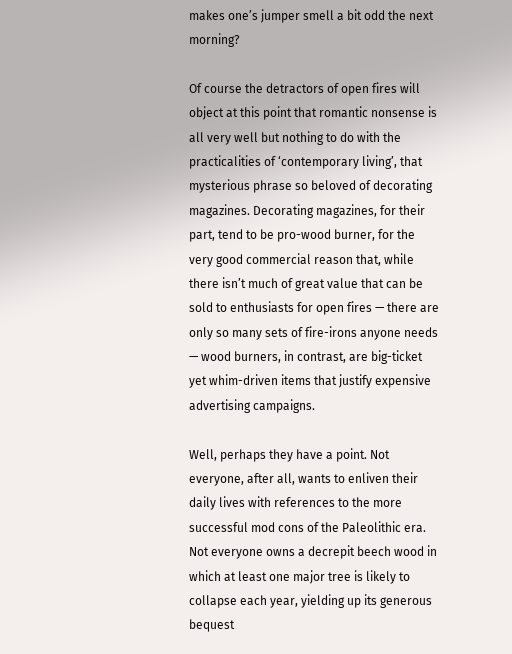makes one’s jumper smell a bit odd the next morning?

Of course the detractors of open fires will object at this point that romantic nonsense is all very well but nothing to do with the practicalities of ‘contemporary living’, that mysterious phrase so beloved of decorating magazines. Decorating magazines, for their part, tend to be pro-wood burner, for the very good commercial reason that, while there isn’t much of great value that can be sold to enthusiasts for open fires — there are only so many sets of fire-irons anyone needs — wood burners, in contrast, are big-ticket yet whim-driven items that justify expensive advertising campaigns.

Well, perhaps they have a point. Not everyone, after all, wants to enliven their daily lives with references to the more successful mod cons of the Paleolithic era. Not everyone owns a decrepit beech wood in which at least one major tree is likely to collapse each year, yielding up its generous bequest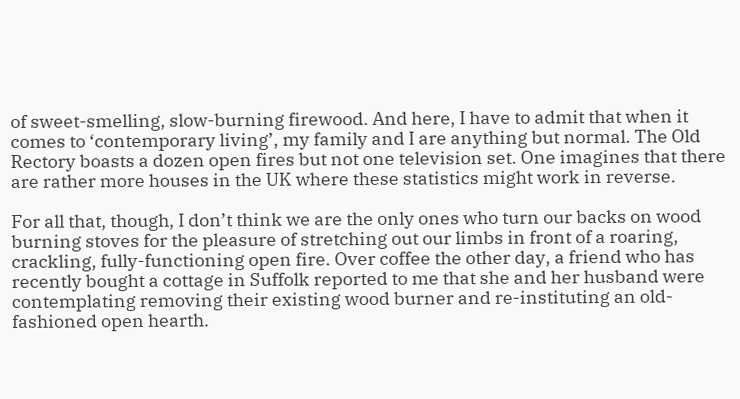of sweet-smelling, slow-burning firewood. And here, I have to admit that when it comes to ‘contemporary living’, my family and I are anything but normal. The Old Rectory boasts a dozen open fires but not one television set. One imagines that there are rather more houses in the UK where these statistics might work in reverse.

For all that, though, I don’t think we are the only ones who turn our backs on wood burning stoves for the pleasure of stretching out our limbs in front of a roaring, crackling, fully-functioning open fire. Over coffee the other day, a friend who has recently bought a cottage in Suffolk reported to me that she and her husband were contemplating removing their existing wood burner and re-instituting an old-fashioned open hearth.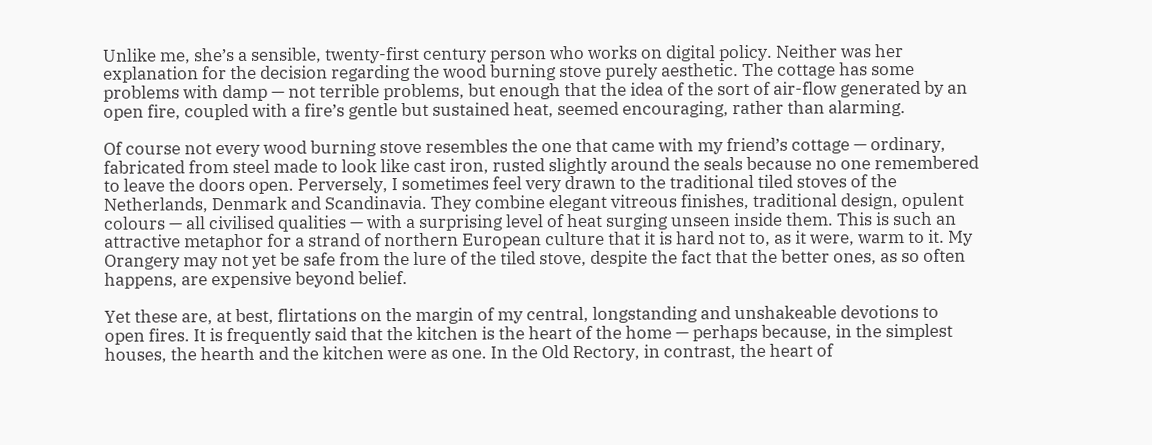Unlike me, she’s a sensible, twenty-first century person who works on digital policy. Neither was her explanation for the decision regarding the wood burning stove purely aesthetic. The cottage has some problems with damp — not terrible problems, but enough that the idea of the sort of air-flow generated by an open fire, coupled with a fire’s gentle but sustained heat, seemed encouraging, rather than alarming.

Of course not every wood burning stove resembles the one that came with my friend’s cottage — ordinary, fabricated from steel made to look like cast iron, rusted slightly around the seals because no one remembered to leave the doors open. Perversely, I sometimes feel very drawn to the traditional tiled stoves of the Netherlands, Denmark and Scandinavia. They combine elegant vitreous finishes, traditional design, opulent colours — all civilised qualities — with a surprising level of heat surging unseen inside them. This is such an attractive metaphor for a strand of northern European culture that it is hard not to, as it were, warm to it. My Orangery may not yet be safe from the lure of the tiled stove, despite the fact that the better ones, as so often happens, are expensive beyond belief.

Yet these are, at best, flirtations on the margin of my central, longstanding and unshakeable devotions to open fires. It is frequently said that the kitchen is the heart of the home — perhaps because, in the simplest houses, the hearth and the kitchen were as one. In the Old Rectory, in contrast, the heart of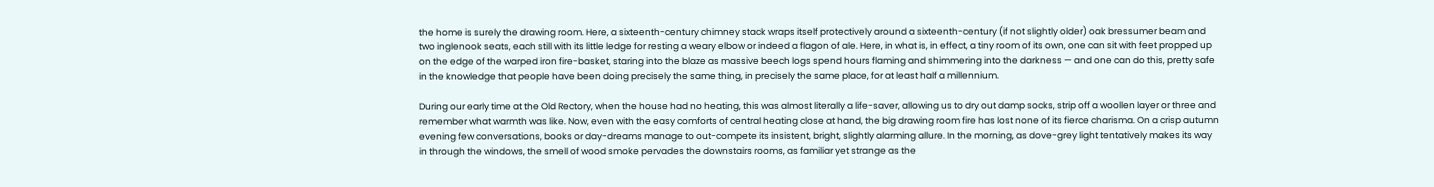the home is surely the drawing room. Here, a sixteenth-century chimney stack wraps itself protectively around a sixteenth-century (if not slightly older) oak bressumer beam and two inglenook seats, each still with its little ledge for resting a weary elbow or indeed a flagon of ale. Here, in what is, in effect, a tiny room of its own, one can sit with feet propped up on the edge of the warped iron fire-basket, staring into the blaze as massive beech logs spend hours flaming and shimmering into the darkness — and one can do this, pretty safe in the knowledge that people have been doing precisely the same thing, in precisely the same place, for at least half a millennium.

During our early time at the Old Rectory, when the house had no heating, this was almost literally a life-saver, allowing us to dry out damp socks, strip off a woollen layer or three and remember what warmth was like. Now, even with the easy comforts of central heating close at hand, the big drawing room fire has lost none of its fierce charisma. On a crisp autumn evening few conversations, books or day-dreams manage to out-compete its insistent, bright, slightly alarming allure. In the morning, as dove-grey light tentatively makes its way in through the windows, the smell of wood smoke pervades the downstairs rooms, as familiar yet strange as the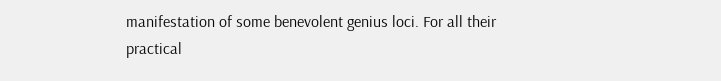manifestation of some benevolent genius loci. For all their practical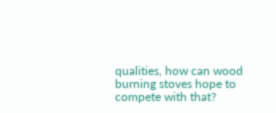qualities, how can wood burning stoves hope to compete with that?